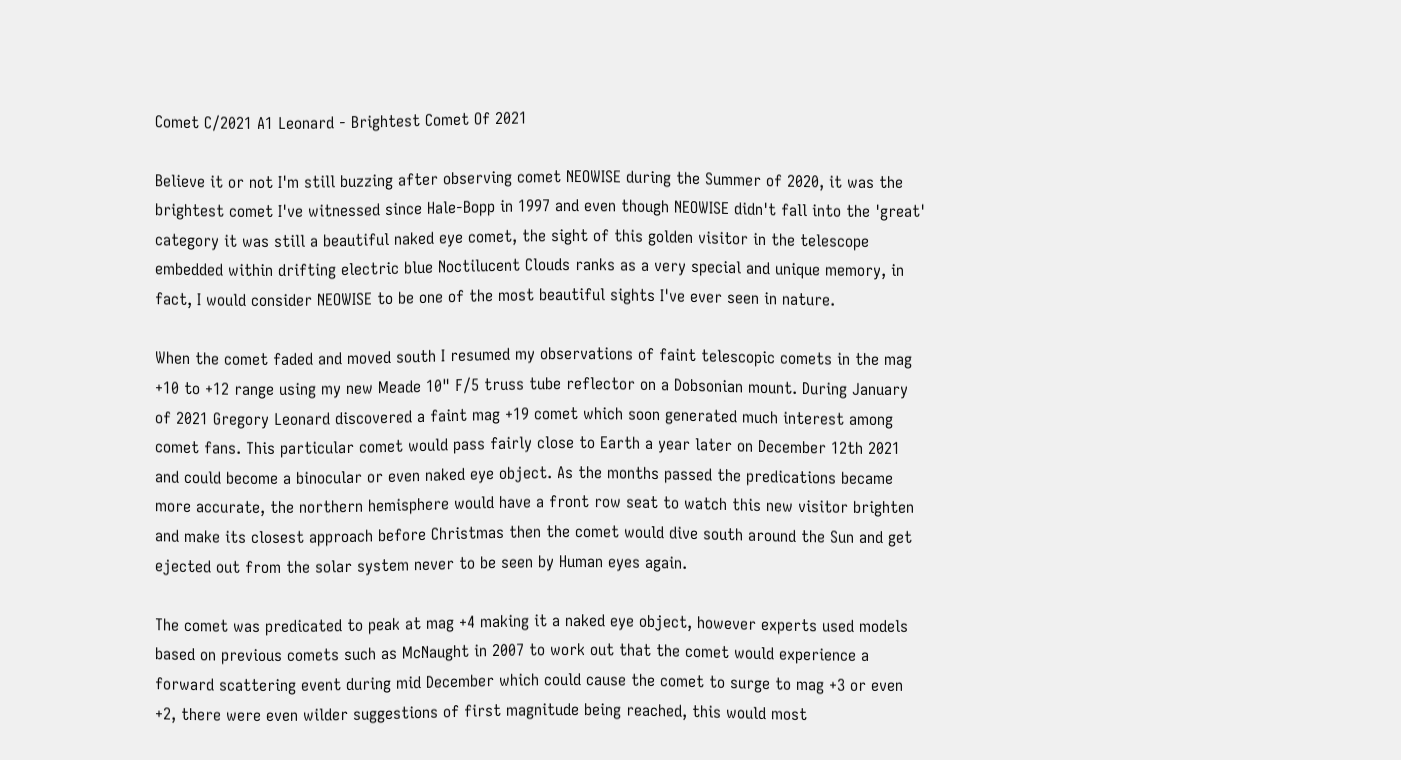Comet C/2021 A1 Leonard - Brightest Comet Of 2021

Believe it or not I'm still buzzing after observing comet NEOWISE during the Summer of 2020, it was the brightest comet I've witnessed since Hale-Bopp in 1997 and even though NEOWISE didn't fall into the 'great' category it was still a beautiful naked eye comet, the sight of this golden visitor in the telescope embedded within drifting electric blue Noctilucent Clouds ranks as a very special and unique memory, in fact, I would consider NEOWISE to be one of the most beautiful sights I've ever seen in nature.

When the comet faded and moved south I resumed my observations of faint telescopic comets in the mag +10 to +12 range using my new Meade 10" F/5 truss tube reflector on a Dobsonian mount. During January of 2021 Gregory Leonard discovered a faint mag +19 comet which soon generated much interest among comet fans. This particular comet would pass fairly close to Earth a year later on December 12th 2021 and could become a binocular or even naked eye object. As the months passed the predications became more accurate, the northern hemisphere would have a front row seat to watch this new visitor brighten and make its closest approach before Christmas then the comet would dive south around the Sun and get ejected out from the solar system never to be seen by Human eyes again.

The comet was predicated to peak at mag +4 making it a naked eye object, however experts used models based on previous comets such as McNaught in 2007 to work out that the comet would experience a forward scattering event during mid December which could cause the comet to surge to mag +3 or even +2, there were even wilder suggestions of first magnitude being reached, this would most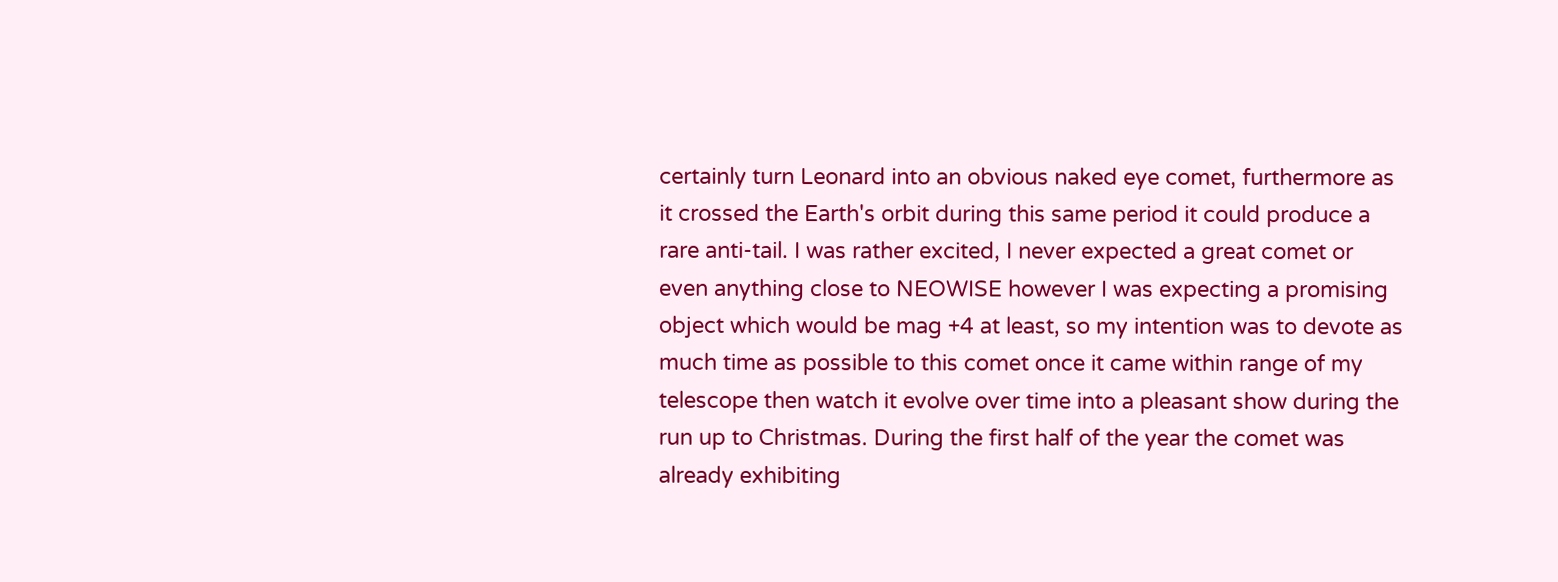certainly turn Leonard into an obvious naked eye comet, furthermore as it crossed the Earth's orbit during this same period it could produce a rare anti-tail. I was rather excited, I never expected a great comet or even anything close to NEOWISE however I was expecting a promising object which would be mag +4 at least, so my intention was to devote as much time as possible to this comet once it came within range of my telescope then watch it evolve over time into a pleasant show during the run up to Christmas. During the first half of the year the comet was already exhibiting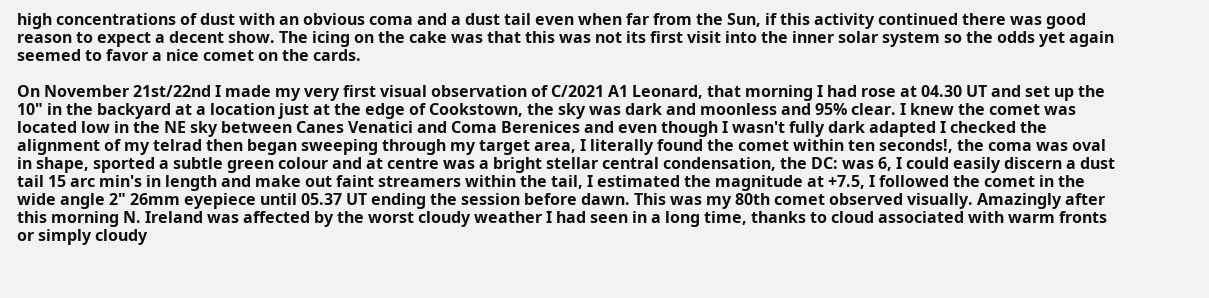high concentrations of dust with an obvious coma and a dust tail even when far from the Sun, if this activity continued there was good reason to expect a decent show. The icing on the cake was that this was not its first visit into the inner solar system so the odds yet again seemed to favor a nice comet on the cards.

On November 21st/22nd I made my very first visual observation of C/2021 A1 Leonard, that morning I had rose at 04.30 UT and set up the 10" in the backyard at a location just at the edge of Cookstown, the sky was dark and moonless and 95% clear. I knew the comet was located low in the NE sky between Canes Venatici and Coma Berenices and even though I wasn't fully dark adapted I checked the alignment of my telrad then began sweeping through my target area, I literally found the comet within ten seconds!, the coma was oval in shape, sported a subtle green colour and at centre was a bright stellar central condensation, the DC: was 6, I could easily discern a dust tail 15 arc min's in length and make out faint streamers within the tail, I estimated the magnitude at +7.5, I followed the comet in the wide angle 2" 26mm eyepiece until 05.37 UT ending the session before dawn. This was my 80th comet observed visually. Amazingly after this morning N. Ireland was affected by the worst cloudy weather I had seen in a long time, thanks to cloud associated with warm fronts or simply cloudy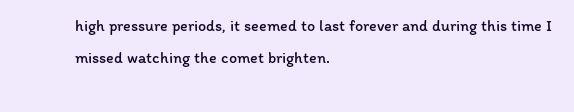high pressure periods, it seemed to last forever and during this time I missed watching the comet brighten.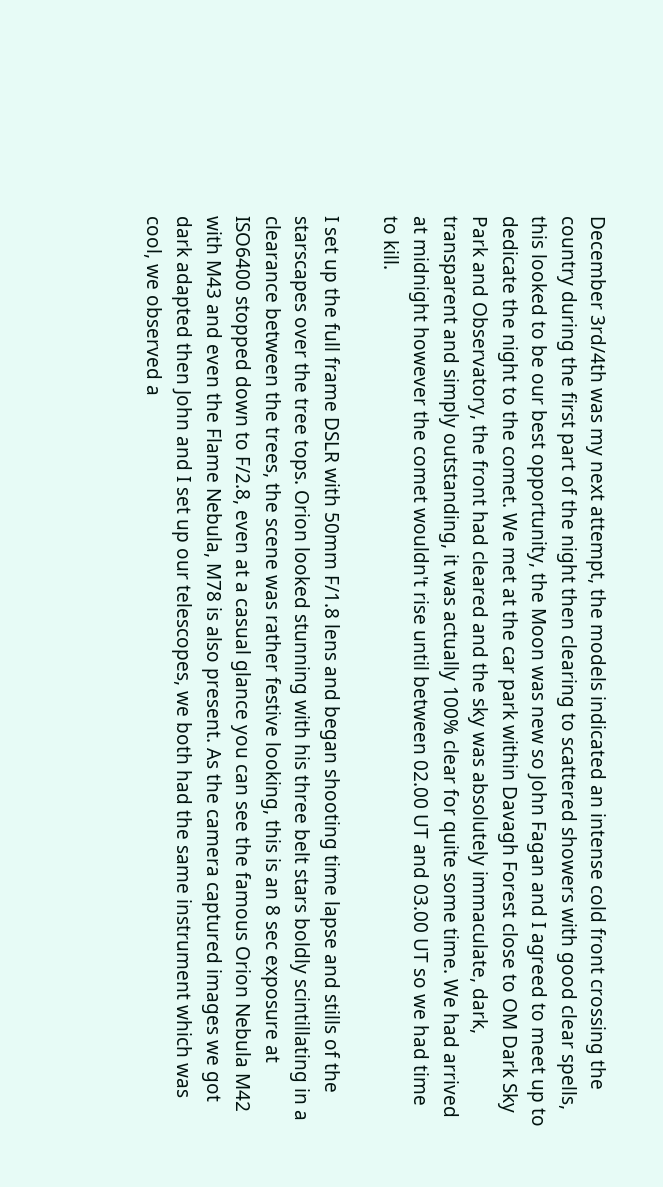December 3rd/4th was my next attempt, the models indicated an intense cold front crossing the country during the first part of the night then clearing to scattered showers with good clear spells, this looked to be our best opportunity, the Moon was new so John Fagan and I agreed to meet up to dedicate the night to the comet. We met at the car park within Davagh Forest close to OM Dark Sky Park and Observatory, the front had cleared and the sky was absolutely immaculate, dark, transparent and simply outstanding, it was actually 100% clear for quite some time. We had arrived at midnight however the comet wouldn't rise until between 02.00 UT and 03.00 UT so we had time to kill.

I set up the full frame DSLR with 50mm F/1.8 lens and began shooting time lapse and stills of the starscapes over the tree tops. Orion looked stunning with his three belt stars boldly scintillating in a clearance between the trees, the scene was rather festive looking, this is an 8 sec exposure at ISO6400 stopped down to F/2.8, even at a casual glance you can see the famous Orion Nebula M42 with M43 and even the Flame Nebula, M78 is also present. As the camera captured images we got dark adapted then John and I set up our telescopes, we both had the same instrument which was cool, we observed a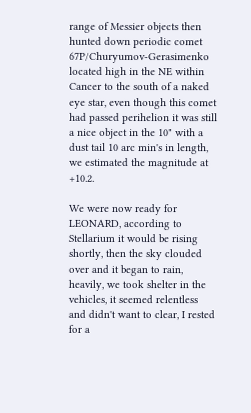range of Messier objects then hunted down periodic comet 67P/Churyumov-Gerasimenko located high in the NE within Cancer to the south of a naked eye star, even though this comet had passed perihelion it was still a nice object in the 10" with a dust tail 10 arc min's in length, we estimated the magnitude at +10.2.

We were now ready for LEONARD, according to Stellarium it would be rising shortly, then the sky clouded over and it began to rain, heavily, we took shelter in the vehicles, it seemed relentless and didn't want to clear, I rested for a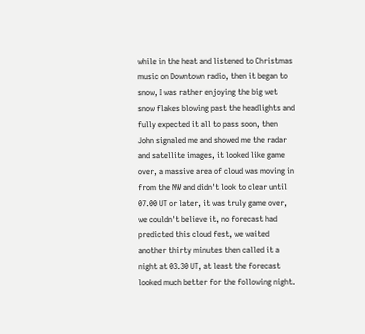while in the heat and listened to Christmas music on Downtown radio, then it began to snow, I was rather enjoying the big wet snow flakes blowing past the headlights and fully expected it all to pass soon, then John signaled me and showed me the radar and satellite images, it looked like game over, a massive area of cloud was moving in from the NW and didn't look to clear until 07.00 UT or later, it was truly game over, we couldn't believe it, no forecast had predicted this cloud fest, we waited another thirty minutes then called it a night at 03.30 UT, at least the forecast looked much better for the following night.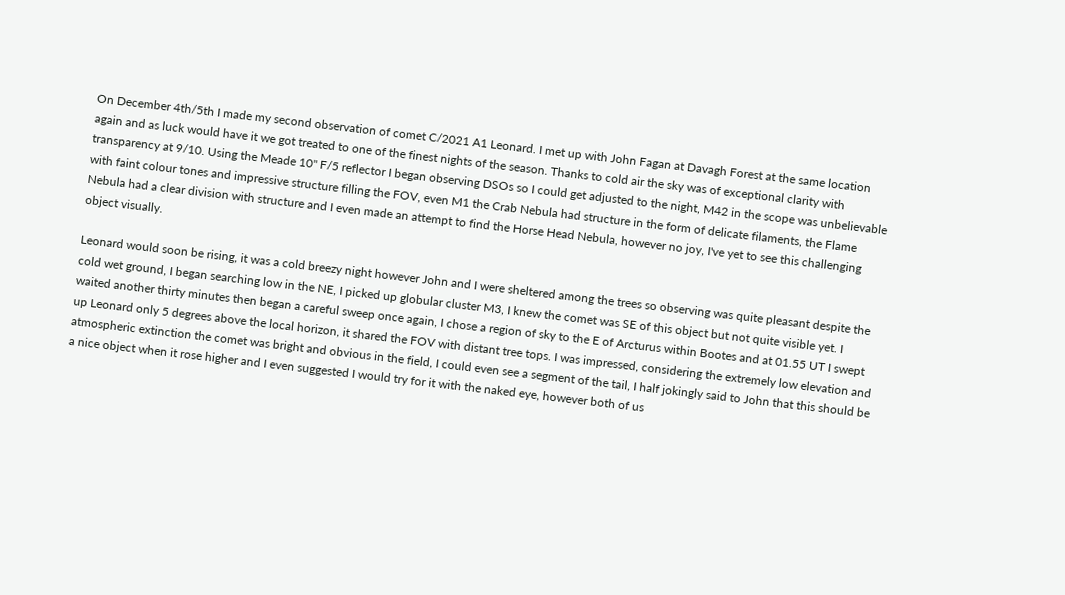On December 4th/5th I made my second observation of comet C/2021 A1 Leonard. I met up with John Fagan at Davagh Forest at the same location again and as luck would have it we got treated to one of the finest nights of the season. Thanks to cold air the sky was of exceptional clarity with transparency at 9/10. Using the Meade 10" F/5 reflector I began observing DSOs so I could get adjusted to the night, M42 in the scope was unbelievable with faint colour tones and impressive structure filling the FOV, even M1 the Crab Nebula had structure in the form of delicate filaments, the Flame Nebula had a clear division with structure and I even made an attempt to find the Horse Head Nebula, however no joy, I've yet to see this challenging object visually.

Leonard would soon be rising, it was a cold breezy night however John and I were sheltered among the trees so observing was quite pleasant despite the cold wet ground, I began searching low in the NE, I picked up globular cluster M3, I knew the comet was SE of this object but not quite visible yet. I waited another thirty minutes then began a careful sweep once again, I chose a region of sky to the E of Arcturus within Bootes and at 01.55 UT I swept up Leonard only 5 degrees above the local horizon, it shared the FOV with distant tree tops. I was impressed, considering the extremely low elevation and atmospheric extinction the comet was bright and obvious in the field, I could even see a segment of the tail, I half jokingly said to John that this should be a nice object when it rose higher and I even suggested I would try for it with the naked eye, however both of us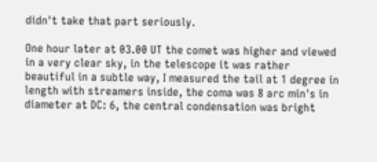didn't take that part seriously.

One hour later at 03.00 UT the comet was higher and viewed in a very clear sky, in the telescope it was rather beautiful in a subtle way, I measured the tail at 1 degree in length with streamers inside, the coma was 8 arc min's in diameter at DC: 6, the central condensation was bright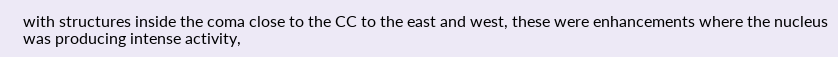with structures inside the coma close to the CC to the east and west, these were enhancements where the nucleus was producing intense activity,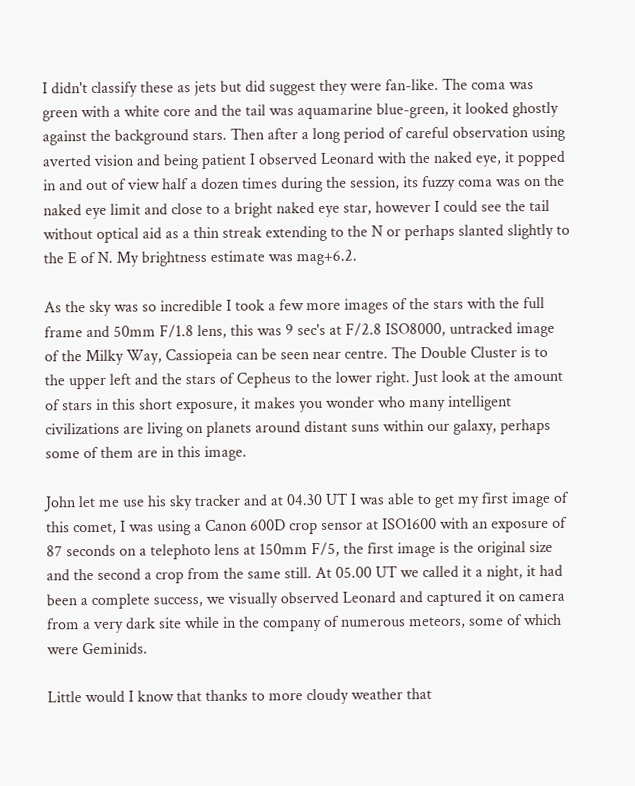I didn't classify these as jets but did suggest they were fan-like. The coma was green with a white core and the tail was aquamarine blue-green, it looked ghostly against the background stars. Then after a long period of careful observation using averted vision and being patient I observed Leonard with the naked eye, it popped in and out of view half a dozen times during the session, its fuzzy coma was on the naked eye limit and close to a bright naked eye star, however I could see the tail without optical aid as a thin streak extending to the N or perhaps slanted slightly to the E of N. My brightness estimate was mag+6.2.

As the sky was so incredible I took a few more images of the stars with the full frame and 50mm F/1.8 lens, this was 9 sec's at F/2.8 ISO8000, untracked image of the Milky Way, Cassiopeia can be seen near centre. The Double Cluster is to the upper left and the stars of Cepheus to the lower right. Just look at the amount of stars in this short exposure, it makes you wonder who many intelligent civilizations are living on planets around distant suns within our galaxy, perhaps some of them are in this image.

John let me use his sky tracker and at 04.30 UT I was able to get my first image of this comet, I was using a Canon 600D crop sensor at ISO1600 with an exposure of 87 seconds on a telephoto lens at 150mm F/5, the first image is the original size and the second a crop from the same still. At 05.00 UT we called it a night, it had been a complete success, we visually observed Leonard and captured it on camera from a very dark site while in the company of numerous meteors, some of which were Geminids.

Little would I know that thanks to more cloudy weather that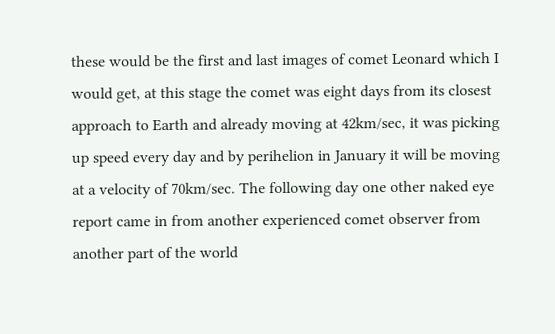these would be the first and last images of comet Leonard which I would get, at this stage the comet was eight days from its closest approach to Earth and already moving at 42km/sec, it was picking up speed every day and by perihelion in January it will be moving at a velocity of 70km/sec. The following day one other naked eye report came in from another experienced comet observer from another part of the world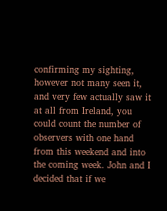confirming my sighting, however not many seen it, and very few actually saw it at all from Ireland, you could count the number of observers with one hand from this weekend and into the coming week. John and I decided that if we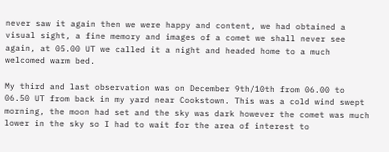never saw it again then we were happy and content, we had obtained a visual sight, a fine memory and images of a comet we shall never see again, at 05.00 UT we called it a night and headed home to a much welcomed warm bed.

My third and last observation was on December 9th/10th from 06.00 to 06.50 UT from back in my yard near Cookstown. This was a cold wind swept morning, the moon had set and the sky was dark however the comet was much lower in the sky so I had to wait for the area of interest to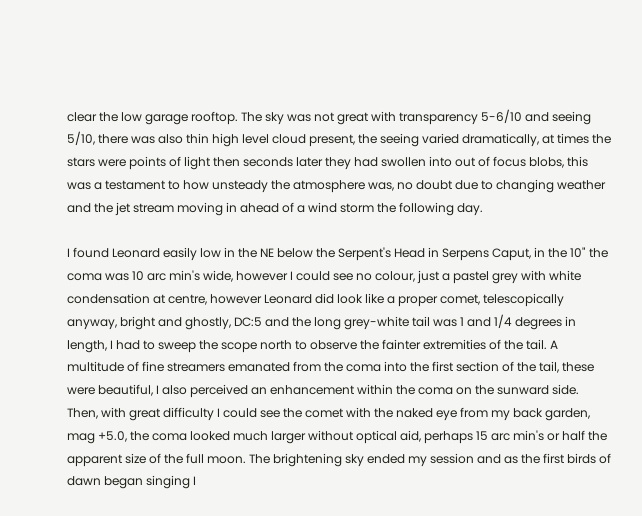clear the low garage rooftop. The sky was not great with transparency 5-6/10 and seeing 5/10, there was also thin high level cloud present, the seeing varied dramatically, at times the stars were points of light then seconds later they had swollen into out of focus blobs, this was a testament to how unsteady the atmosphere was, no doubt due to changing weather and the jet stream moving in ahead of a wind storm the following day.

I found Leonard easily low in the NE below the Serpent's Head in Serpens Caput, in the 10" the coma was 10 arc min's wide, however I could see no colour, just a pastel grey with white condensation at centre, however Leonard did look like a proper comet, telescopically anyway, bright and ghostly, DC:5 and the long grey-white tail was 1 and 1/4 degrees in length, I had to sweep the scope north to observe the fainter extremities of the tail. A multitude of fine streamers emanated from the coma into the first section of the tail, these were beautiful, I also perceived an enhancement within the coma on the sunward side. Then, with great difficulty I could see the comet with the naked eye from my back garden, mag +5.0, the coma looked much larger without optical aid, perhaps 15 arc min's or half the apparent size of the full moon. The brightening sky ended my session and as the first birds of dawn began singing I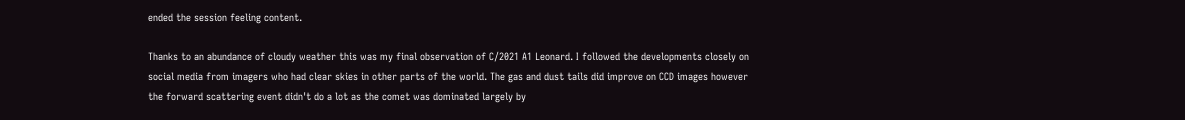ended the session feeling content.

Thanks to an abundance of cloudy weather this was my final observation of C/2021 A1 Leonard. I followed the developments closely on social media from imagers who had clear skies in other parts of the world. The gas and dust tails did improve on CCD images however the forward scattering event didn't do a lot as the comet was dominated largely by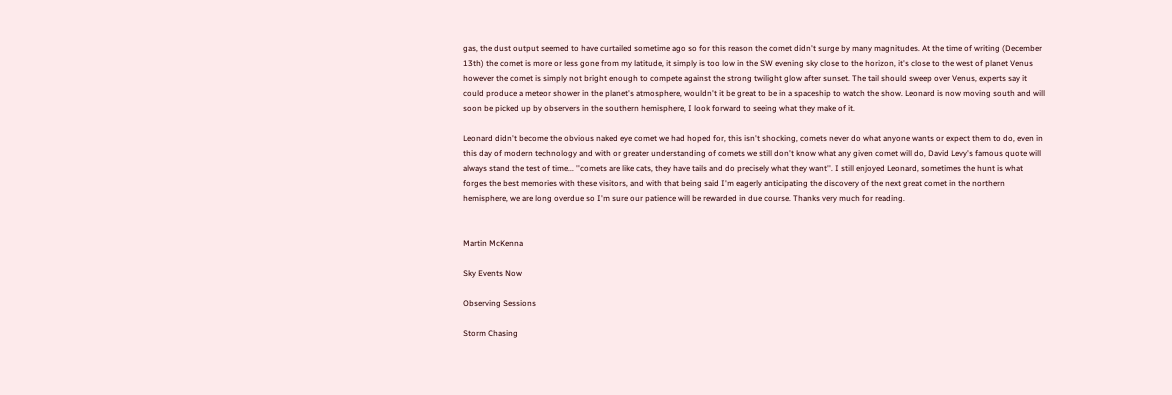gas, the dust output seemed to have curtailed sometime ago so for this reason the comet didn't surge by many magnitudes. At the time of writing (December 13th) the comet is more or less gone from my latitude, it simply is too low in the SW evening sky close to the horizon, it's close to the west of planet Venus however the comet is simply not bright enough to compete against the strong twilight glow after sunset. The tail should sweep over Venus, experts say it could produce a meteor shower in the planet's atmosphere, wouldn't it be great to be in a spaceship to watch the show. Leonard is now moving south and will soon be picked up by observers in the southern hemisphere, I look forward to seeing what they make of it.

Leonard didn't become the obvious naked eye comet we had hoped for, this isn't shocking, comets never do what anyone wants or expect them to do, even in this day of modern technology and with or greater understanding of comets we still don't know what any given comet will do, David Levy's famous quote will always stand the test of time... ''comets are like cats, they have tails and do precisely what they want''. I still enjoyed Leonard, sometimes the hunt is what forges the best memories with these visitors, and with that being said I'm eagerly anticipating the discovery of the next great comet in the northern hemisphere, we are long overdue so I'm sure our patience will be rewarded in due course. Thanks very much for reading.


Martin McKenna

Sky Events Now

Observing Sessions

Storm Chasing